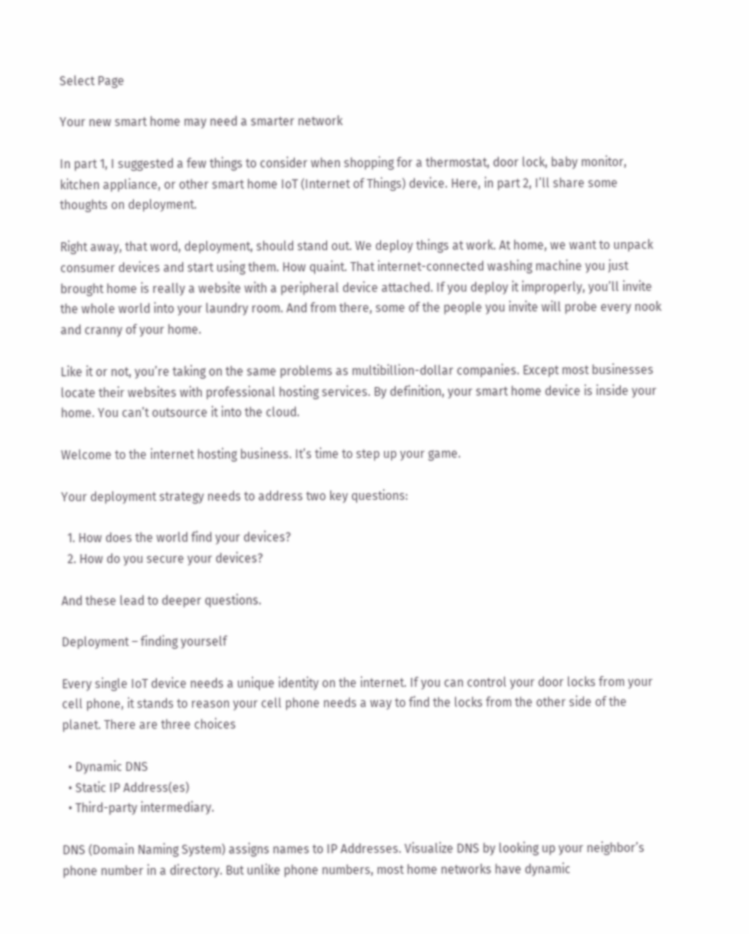Select Page

Your new smart home may need a smarter network

In part 1, I suggested a few things to consider when shopping for a thermostat, door lock, baby monitor, kitchen appliance, or other smart home IoT (Internet of Things) device. Here, in part 2, I’ll share some thoughts on deployment.

Right away, that word, deployment, should stand out. We deploy things at work. At home, we want to unpack consumer devices and start using them. How quaint. That internet-connected washing machine you just brought home is really a website with a peripheral device attached. If you deploy it improperly, you’ll invite the whole world into your laundry room. And from there, some of the people you invite will probe every nook and cranny of your home.

Like it or not, you’re taking on the same problems as multibillion-dollar companies. Except most businesses locate their websites with professional hosting services. By definition, your smart home device is inside your home. You can’t outsource it into the cloud.

Welcome to the internet hosting business. It’s time to step up your game.

Your deployment strategy needs to address two key questions:

  1. How does the world find your devices?
  2. How do you secure your devices?

And these lead to deeper questions.

Deployment – finding yourself

Every single IoT device needs a unique identity on the internet. If you can control your door locks from your cell phone, it stands to reason your cell phone needs a way to find the locks from the other side of the planet. There are three choices

  • Dynamic DNS
  • Static IP Address(es)
  • Third-party intermediary.

DNS (Domain Naming System) assigns names to IP Addresses. Visualize DNS by looking up your neighbor’s phone number in a directory. But unlike phone numbers, most home networks have dynamic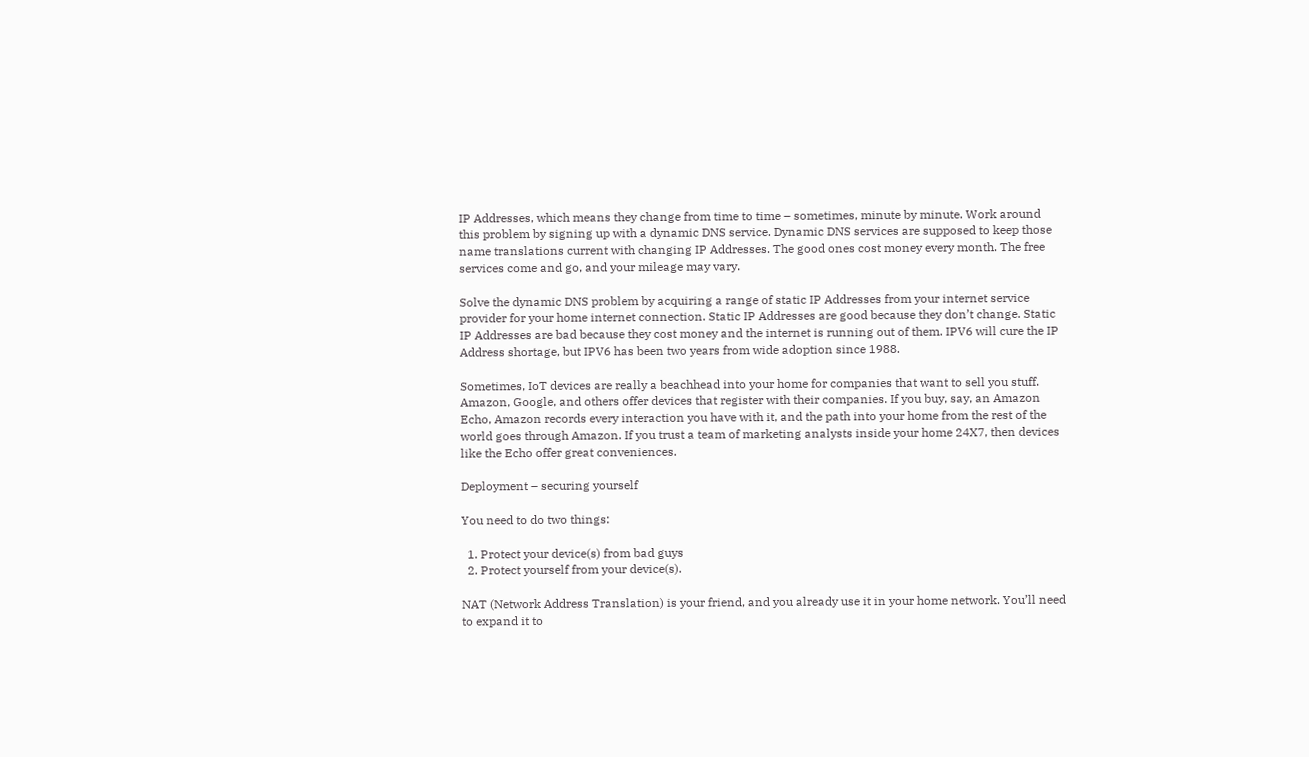IP Addresses, which means they change from time to time – sometimes, minute by minute. Work around this problem by signing up with a dynamic DNS service. Dynamic DNS services are supposed to keep those name translations current with changing IP Addresses. The good ones cost money every month. The free services come and go, and your mileage may vary.

Solve the dynamic DNS problem by acquiring a range of static IP Addresses from your internet service provider for your home internet connection. Static IP Addresses are good because they don’t change. Static IP Addresses are bad because they cost money and the internet is running out of them. IPV6 will cure the IP Address shortage, but IPV6 has been two years from wide adoption since 1988.

Sometimes, IoT devices are really a beachhead into your home for companies that want to sell you stuff. Amazon, Google, and others offer devices that register with their companies. If you buy, say, an Amazon Echo, Amazon records every interaction you have with it, and the path into your home from the rest of the world goes through Amazon. If you trust a team of marketing analysts inside your home 24X7, then devices like the Echo offer great conveniences.

Deployment – securing yourself

You need to do two things:

  1. Protect your device(s) from bad guys
  2. Protect yourself from your device(s).

NAT (Network Address Translation) is your friend, and you already use it in your home network. You’ll need to expand it to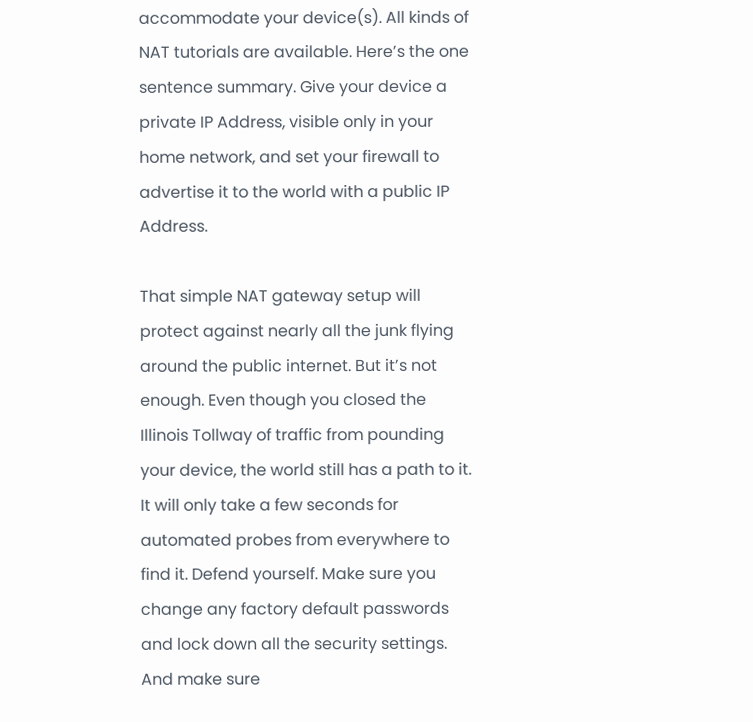accommodate your device(s). All kinds of NAT tutorials are available. Here’s the one sentence summary. Give your device a private IP Address, visible only in your home network, and set your firewall to advertise it to the world with a public IP Address.

That simple NAT gateway setup will protect against nearly all the junk flying around the public internet. But it’s not enough. Even though you closed the Illinois Tollway of traffic from pounding your device, the world still has a path to it. It will only take a few seconds for automated probes from everywhere to find it. Defend yourself. Make sure you change any factory default passwords and lock down all the security settings. And make sure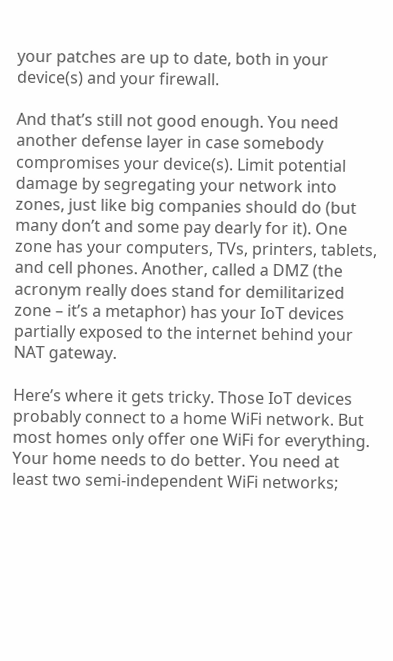your patches are up to date, both in your device(s) and your firewall.

And that’s still not good enough. You need another defense layer in case somebody compromises your device(s). Limit potential damage by segregating your network into zones, just like big companies should do (but many don’t and some pay dearly for it). One zone has your computers, TVs, printers, tablets, and cell phones. Another, called a DMZ (the acronym really does stand for demilitarized zone – it’s a metaphor) has your IoT devices partially exposed to the internet behind your NAT gateway.

Here’s where it gets tricky. Those IoT devices probably connect to a home WiFi network. But most homes only offer one WiFi for everything. Your home needs to do better. You need at least two semi-independent WiFi networks;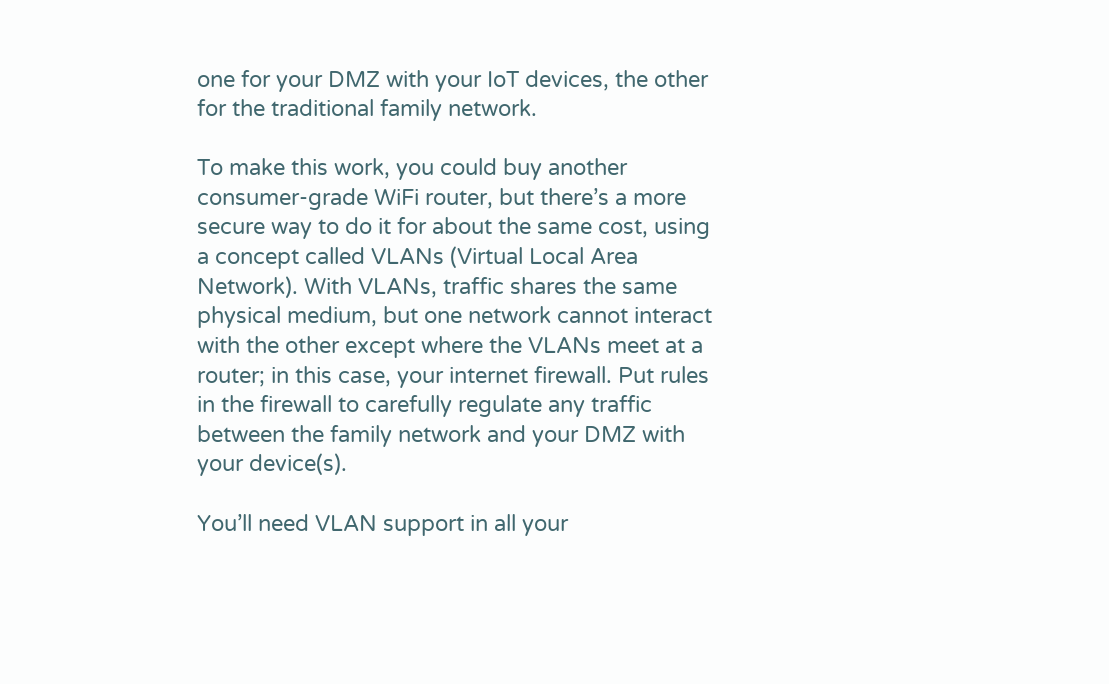one for your DMZ with your IoT devices, the other for the traditional family network.

To make this work, you could buy another consumer-grade WiFi router, but there’s a more secure way to do it for about the same cost, using a concept called VLANs (Virtual Local Area Network). With VLANs, traffic shares the same physical medium, but one network cannot interact with the other except where the VLANs meet at a router; in this case, your internet firewall. Put rules in the firewall to carefully regulate any traffic between the family network and your DMZ with your device(s).

You’ll need VLAN support in all your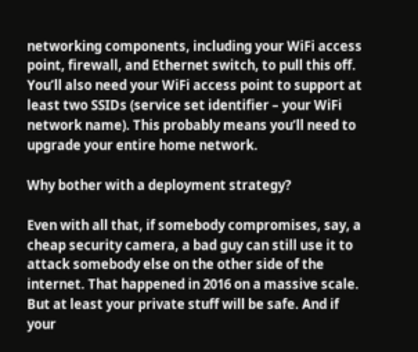networking components, including your WiFi access point, firewall, and Ethernet switch, to pull this off. You’ll also need your WiFi access point to support at least two SSIDs (service set identifier – your WiFi network name). This probably means you’ll need to upgrade your entire home network.

Why bother with a deployment strategy?

Even with all that, if somebody compromises, say, a cheap security camera, a bad guy can still use it to attack somebody else on the other side of the internet. That happened in 2016 on a massive scale. But at least your private stuff will be safe. And if your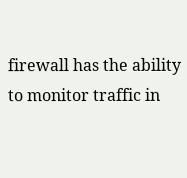firewall has the ability to monitor traffic in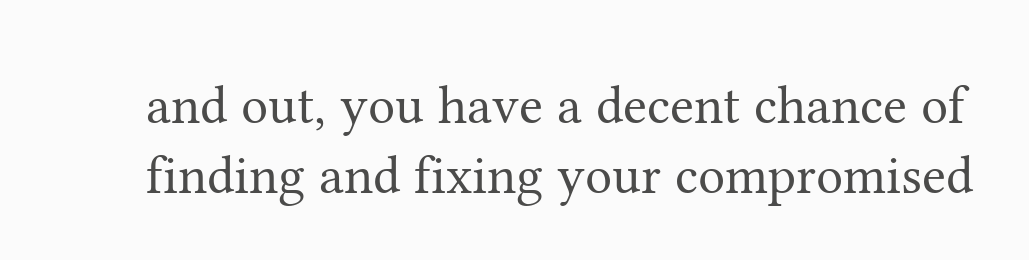and out, you have a decent chance of finding and fixing your compromised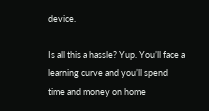device.

Is all this a hassle? Yup. You’ll face a learning curve and you’ll spend time and money on home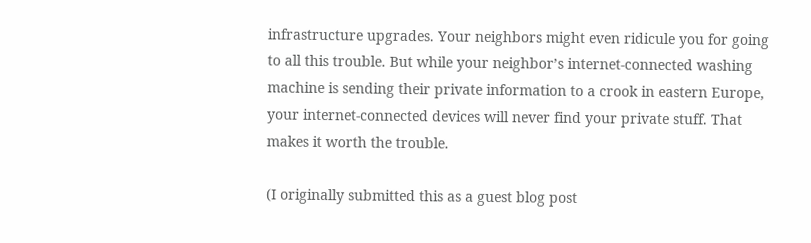infrastructure upgrades. Your neighbors might even ridicule you for going to all this trouble. But while your neighbor’s internet-connected washing machine is sending their private information to a crook in eastern Europe, your internet-connected devices will never find your private stuff. That makes it worth the trouble.

(I originally submitted this as a guest blog post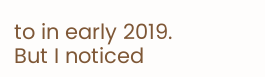to in early 2019. But I noticed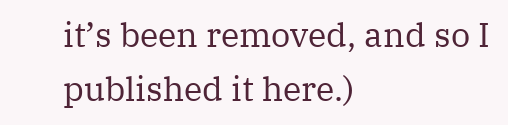it’s been removed, and so I published it here.)